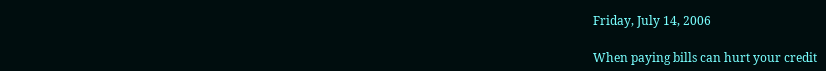Friday, July 14, 2006

When paying bills can hurt your credit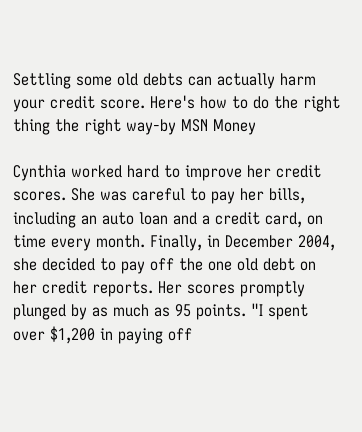Settling some old debts can actually harm your credit score. Here's how to do the right thing the right way-by MSN Money

Cynthia worked hard to improve her credit scores. She was careful to pay her bills, including an auto loan and a credit card, on time every month. Finally, in December 2004, she decided to pay off the one old debt on her credit reports. Her scores promptly plunged by as much as 95 points. "I spent over $1,200 in paying off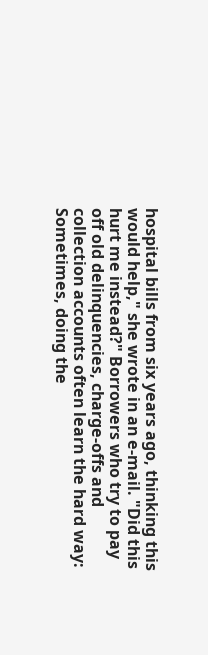hospital bills from six years ago, thinking this would help," she wrote in an e-mail. "Did this hurt me instead?" Borrowers who try to pay off old delinquencies, charge-offs and collection accounts often learn the hard way: Sometimes, doing the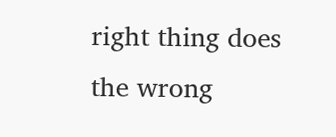right thing does the wrong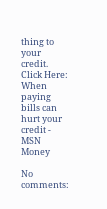thing to your credit. Click Here: When paying bills can hurt your credit - MSN Money

No comments: